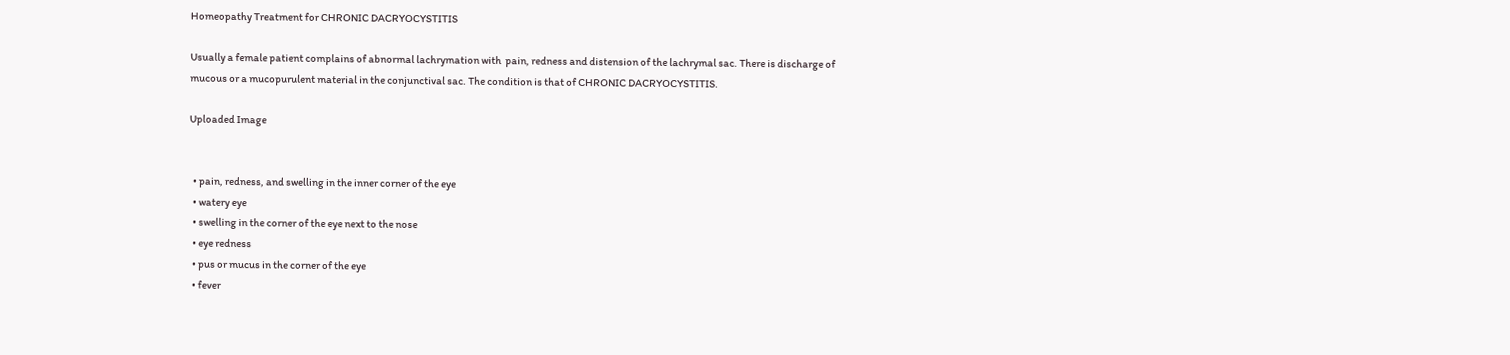Homeopathy Treatment for CHRONIC DACRYOCYSTITIS

Usually a female patient complains of abnormal lachrymation with  pain, redness and distension of the lachrymal sac. There is discharge of mucous or a mucopurulent material in the conjunctival sac. The condition is that of CHRONIC DACRYOCYSTITIS.

Uploaded Image


  • pain, redness, and swelling in the inner corner of the eye
  • watery eye
  • swelling in the corner of the eye next to the nose
  • eye redness
  • pus or mucus in the corner of the eye
  • fever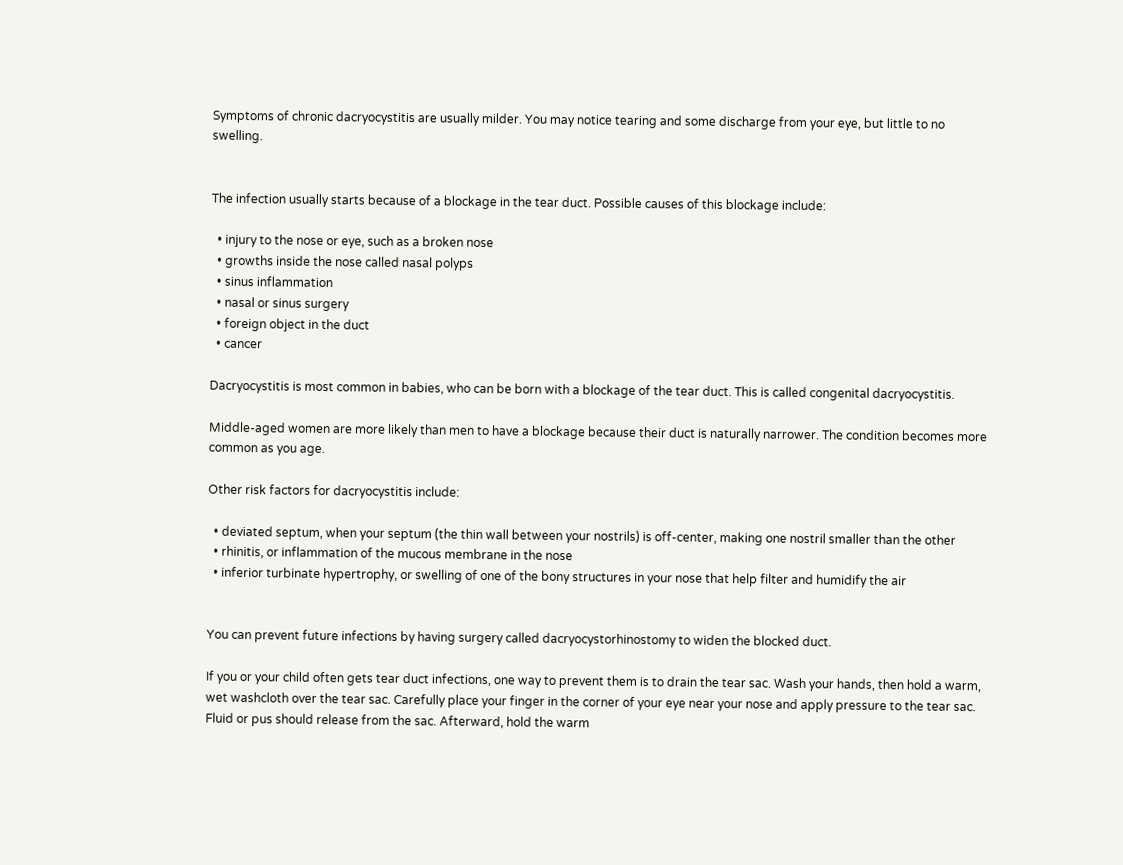Symptoms of chronic dacryocystitis are usually milder. You may notice tearing and some discharge from your eye, but little to no swelling.


The infection usually starts because of a blockage in the tear duct. Possible causes of this blockage include:

  • injury to the nose or eye, such as a broken nose
  • growths inside the nose called nasal polyps
  • sinus inflammation
  • nasal or sinus surgery
  • foreign object in the duct
  • cancer

Dacryocystitis is most common in babies, who can be born with a blockage of the tear duct. This is called congenital dacryocystitis.

Middle-aged women are more likely than men to have a blockage because their duct is naturally narrower. The condition becomes more common as you age.

Other risk factors for dacryocystitis include:

  • deviated septum, when your septum (the thin wall between your nostrils) is off-center, making one nostril smaller than the other
  • rhinitis, or inflammation of the mucous membrane in the nose
  • inferior turbinate hypertrophy, or swelling of one of the bony structures in your nose that help filter and humidify the air


You can prevent future infections by having surgery called dacryocystorhinostomy to widen the blocked duct.

If you or your child often gets tear duct infections, one way to prevent them is to drain the tear sac. Wash your hands, then hold a warm, wet washcloth over the tear sac. Carefully place your finger in the corner of your eye near your nose and apply pressure to the tear sac. Fluid or pus should release from the sac. Afterward, hold the warm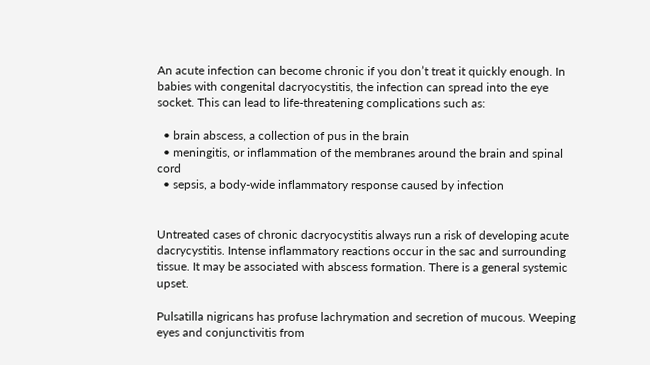An acute infection can become chronic if you don’t treat it quickly enough. In babies with congenital dacryocystitis, the infection can spread into the eye socket. This can lead to life-threatening complications such as:

  • brain abscess, a collection of pus in the brain
  • meningitis, or inflammation of the membranes around the brain and spinal cord
  • sepsis, a body-wide inflammatory response caused by infection


Untreated cases of chronic dacryocystitis always run a risk of developing acute dacrycystitis. Intense inflammatory reactions occur in the sac and surrounding tissue. It may be associated with abscess formation. There is a general systemic upset.

Pulsatilla nigricans has profuse lachrymation and secretion of mucous. Weeping eyes and conjunctivitis from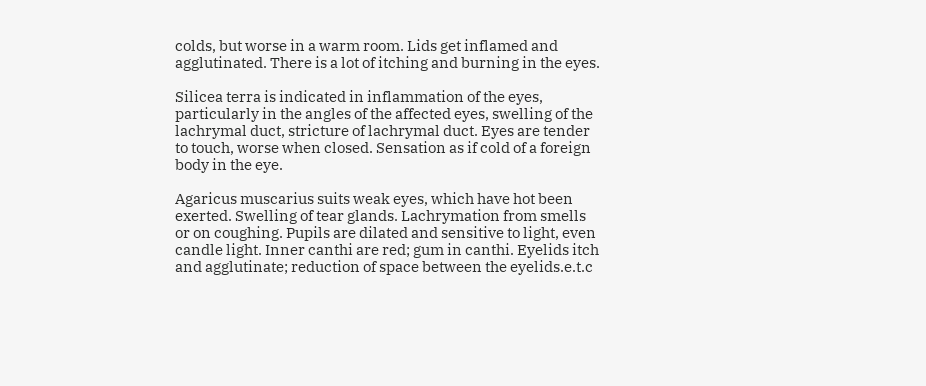colds, but worse in a warm room. Lids get inflamed and agglutinated. There is a lot of itching and burning in the eyes.

Silicea terra is indicated in inflammation of the eyes, particularly in the angles of the affected eyes, swelling of the lachrymal duct, stricture of lachrymal duct. Eyes are tender to touch, worse when closed. Sensation as if cold of a foreign body in the eye.

Agaricus muscarius suits weak eyes, which have hot been exerted. Swelling of tear glands. Lachrymation from smells or on coughing. Pupils are dilated and sensitive to light, even candle light. Inner canthi are red; gum in canthi. Eyelids itch and agglutinate; reduction of space between the eyelids.e.t.c